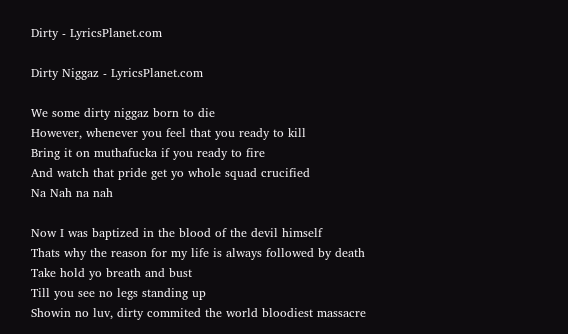Dirty - LyricsPlanet.com

Dirty Niggaz - LyricsPlanet.com

We some dirty niggaz born to die
However, whenever you feel that you ready to kill
Bring it on muthafucka if you ready to fire
And watch that pride get yo whole squad crucified
Na Nah na nah

Now I was baptized in the blood of the devil himself
Thats why the reason for my life is always followed by death
Take hold yo breath and bust
Till you see no legs standing up
Showin no luv, dirty commited the world bloodiest massacre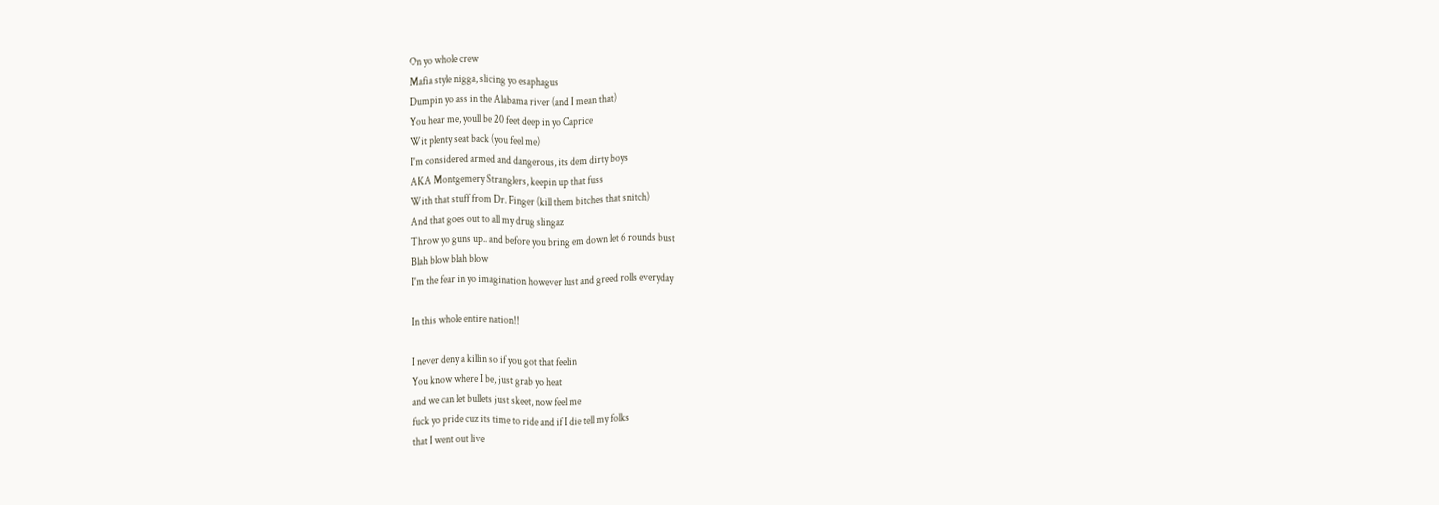On yo whole crew
Mafia style nigga, slicing yo esaphagus
Dumpin yo ass in the Alabama river (and I mean that)
You hear me, youll be 20 feet deep in yo Caprice
Wit plenty seat back (you feel me)
I'm considered armed and dangerous, its dem dirty boys
AKA Montgemery Stranglers, keepin up that fuss
With that stuff from Dr. Finger (kill them bitches that snitch)
And that goes out to all my drug slingaz
Throw yo guns up.. and before you bring em down let 6 rounds bust
Blah blow blah blow
I'm the fear in yo imagination however lust and greed rolls everyday

In this whole entire nation!!

I never deny a killin so if you got that feelin
You know where I be, just grab yo heat
and we can let bullets just skeet, now feel me
fuck yo pride cuz its time to ride and if I die tell my folks
that I went out live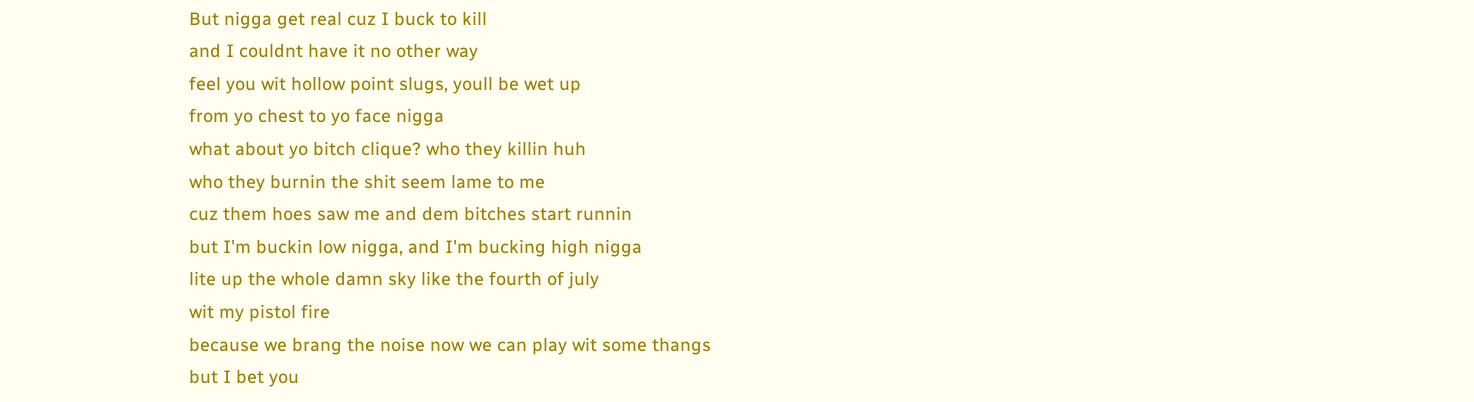But nigga get real cuz I buck to kill
and I couldnt have it no other way
feel you wit hollow point slugs, youll be wet up
from yo chest to yo face nigga
what about yo bitch clique? who they killin huh
who they burnin the shit seem lame to me
cuz them hoes saw me and dem bitches start runnin
but I'm buckin low nigga, and I'm bucking high nigga
lite up the whole damn sky like the fourth of july
wit my pistol fire
because we brang the noise now we can play wit some thangs
but I bet you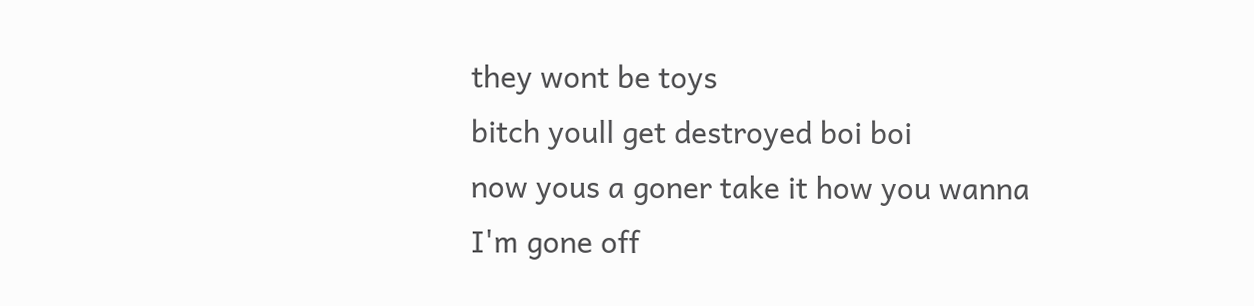they wont be toys
bitch youll get destroyed boi boi
now yous a goner take it how you wanna
I'm gone off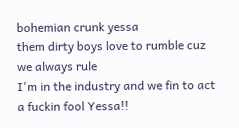bohemian crunk yessa
them dirty boys love to rumble cuz we always rule
I'm in the industry and we fin to act a fuckin fool Yessa!!